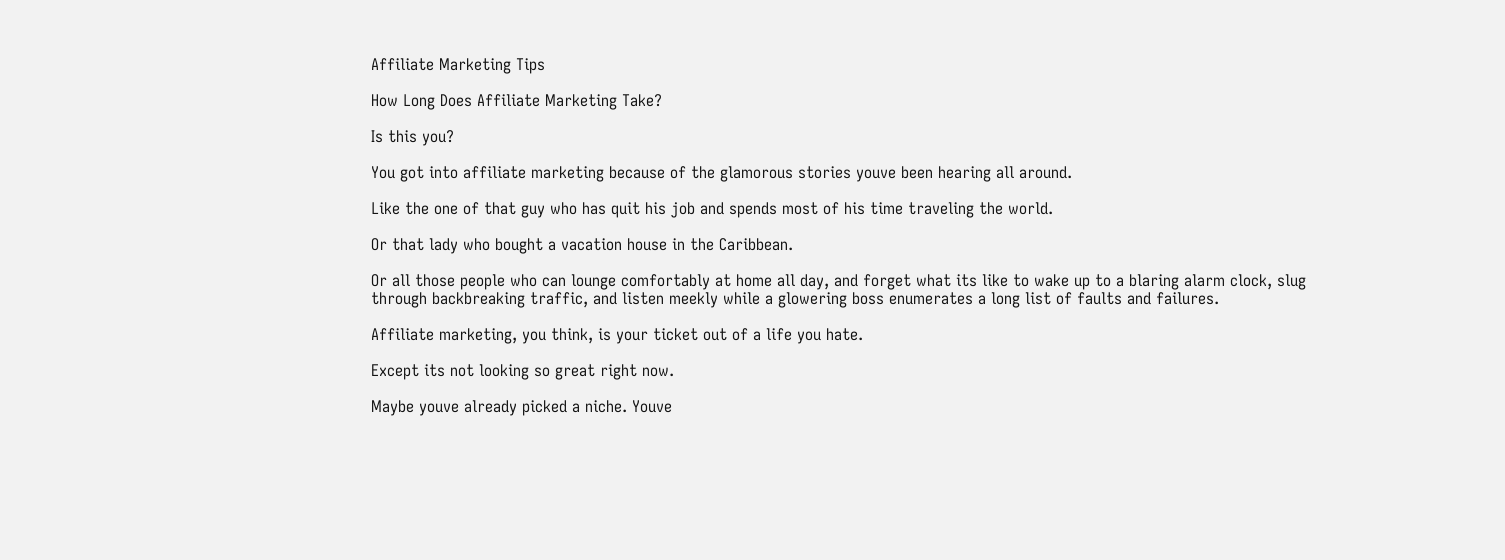Affiliate Marketing Tips

How Long Does Affiliate Marketing Take?

Is this you?

You got into affiliate marketing because of the glamorous stories youve been hearing all around.

Like the one of that guy who has quit his job and spends most of his time traveling the world.

Or that lady who bought a vacation house in the Caribbean.

Or all those people who can lounge comfortably at home all day, and forget what its like to wake up to a blaring alarm clock, slug through backbreaking traffic, and listen meekly while a glowering boss enumerates a long list of faults and failures.

Affiliate marketing, you think, is your ticket out of a life you hate.

Except its not looking so great right now.

Maybe youve already picked a niche. Youve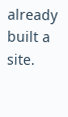already built a site.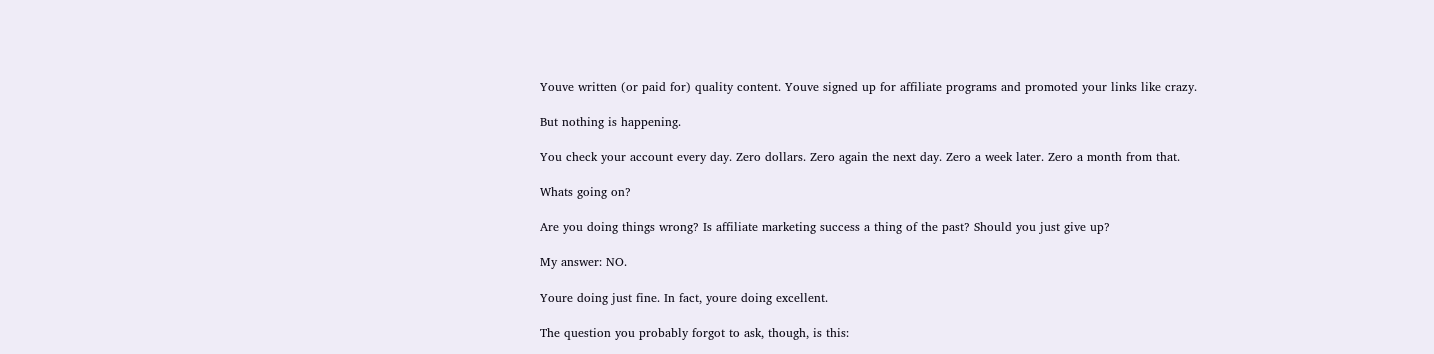Youve written (or paid for) quality content. Youve signed up for affiliate programs and promoted your links like crazy.

But nothing is happening.

You check your account every day. Zero dollars. Zero again the next day. Zero a week later. Zero a month from that.

Whats going on?

Are you doing things wrong? Is affiliate marketing success a thing of the past? Should you just give up?

My answer: NO.

Youre doing just fine. In fact, youre doing excellent.

The question you probably forgot to ask, though, is this: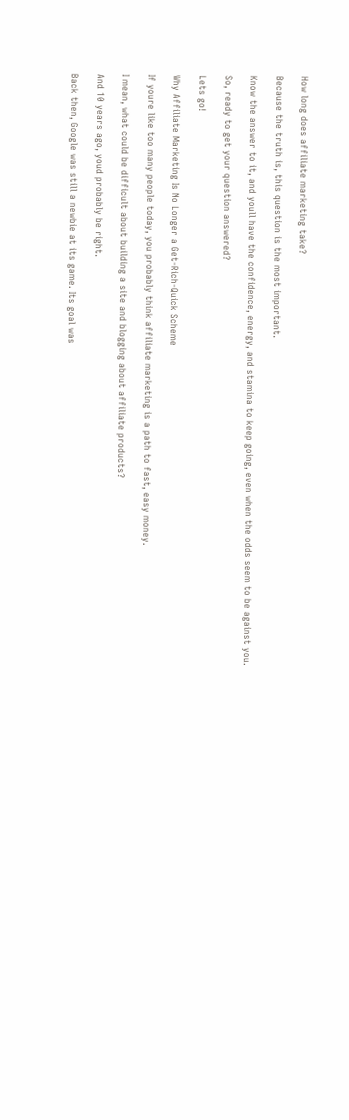How long does affiliate marketing take?

Because the truth is, this question is the most important.

Know the answer to it, and youll have the confidence, energy, and stamina to keep going, even when the odds seem to be against you.

So, ready to get your question answered?

Lets go!

Why Affiliate Marketing Is No Longer a Get-Rich-Quick Scheme

If youre like too many people today, you probably think affiliate marketing is a path to fast, easy money.

I mean, what could be difficult about building a site and blogging about affiliate products?

And 10 years ago, youd probably be right.

Back then, Google was still a newbie at its game. Its goal was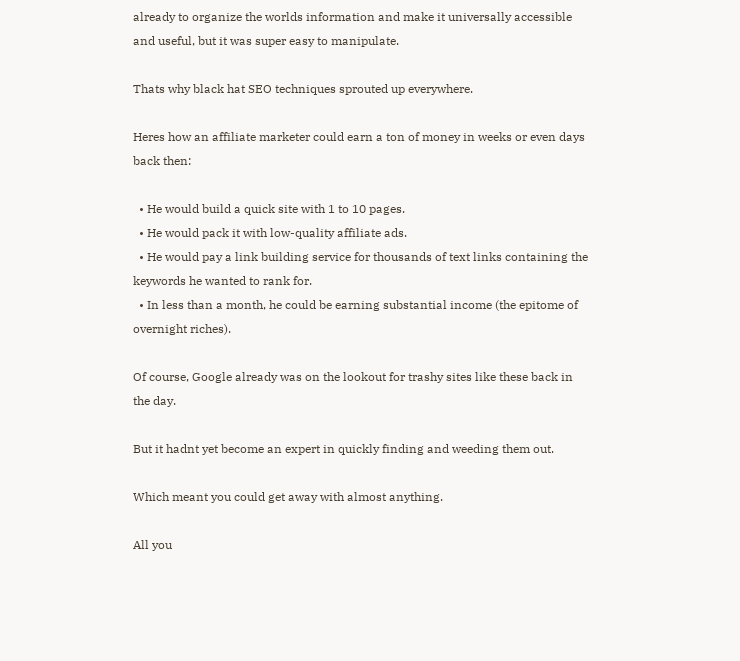already to organize the worlds information and make it universally accessible and useful, but it was super easy to manipulate.

Thats why black hat SEO techniques sprouted up everywhere.

Heres how an affiliate marketer could earn a ton of money in weeks or even days back then:

  • He would build a quick site with 1 to 10 pages.
  • He would pack it with low-quality affiliate ads.
  • He would pay a link building service for thousands of text links containing the keywords he wanted to rank for.
  • In less than a month, he could be earning substantial income (the epitome of overnight riches).

Of course, Google already was on the lookout for trashy sites like these back in the day.

But it hadnt yet become an expert in quickly finding and weeding them out.

Which meant you could get away with almost anything.

All you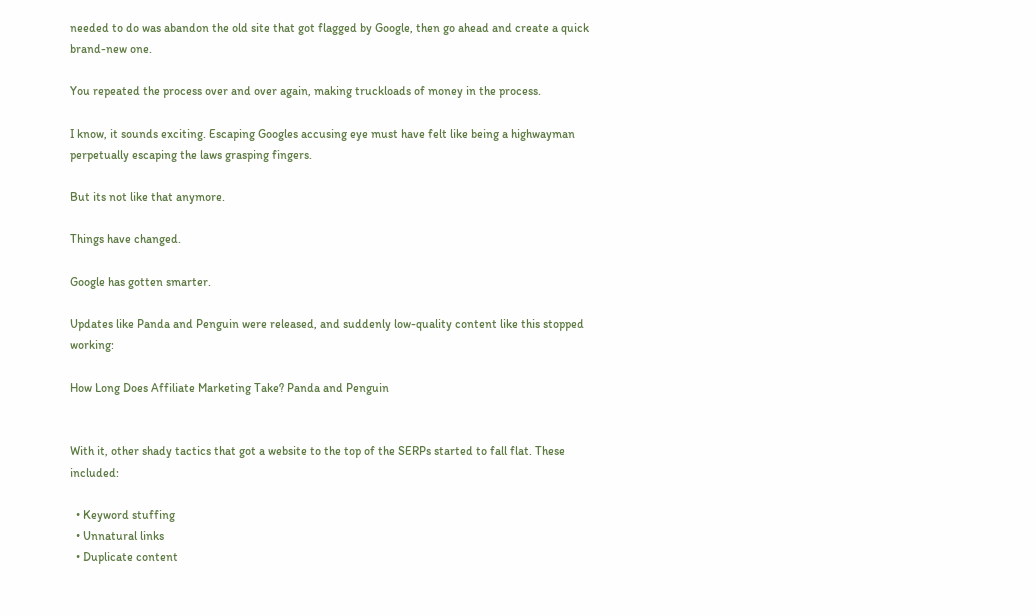needed to do was abandon the old site that got flagged by Google, then go ahead and create a quick brand-new one.

You repeated the process over and over again, making truckloads of money in the process.

I know, it sounds exciting. Escaping Googles accusing eye must have felt like being a highwayman perpetually escaping the laws grasping fingers.

But its not like that anymore.

Things have changed.

Google has gotten smarter.

Updates like Panda and Penguin were released, and suddenly low-quality content like this stopped working:

How Long Does Affiliate Marketing Take? Panda and Penguin


With it, other shady tactics that got a website to the top of the SERPs started to fall flat. These included:

  • Keyword stuffing
  • Unnatural links
  • Duplicate content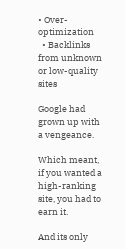• Over-optimization
  • Backlinks from unknown or low-quality sites

Google had grown up with a vengeance.

Which meant, if you wanted a high-ranking site, you had to earn it.

And its only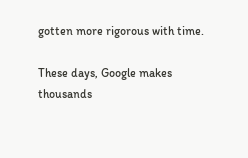gotten more rigorous with time.

These days, Google makes thousands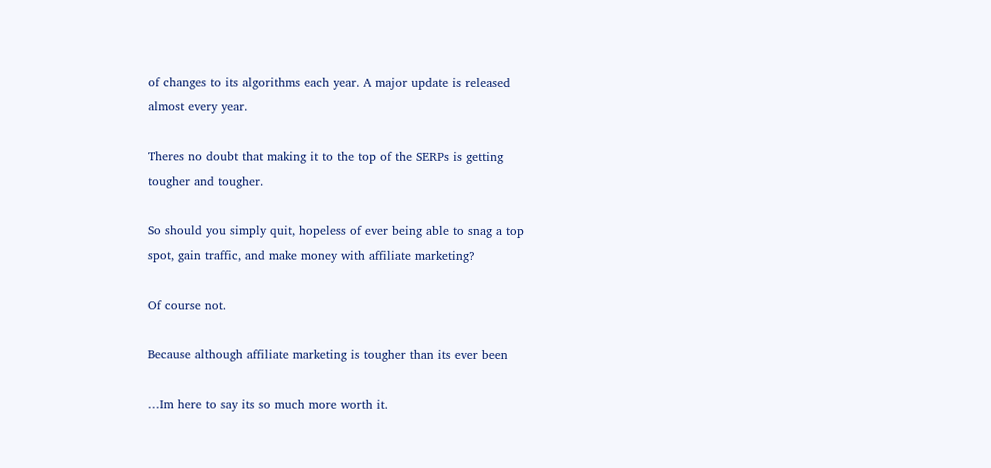of changes to its algorithms each year. A major update is released almost every year.

Theres no doubt that making it to the top of the SERPs is getting tougher and tougher.

So should you simply quit, hopeless of ever being able to snag a top spot, gain traffic, and make money with affiliate marketing?

Of course not.

Because although affiliate marketing is tougher than its ever been

…Im here to say its so much more worth it.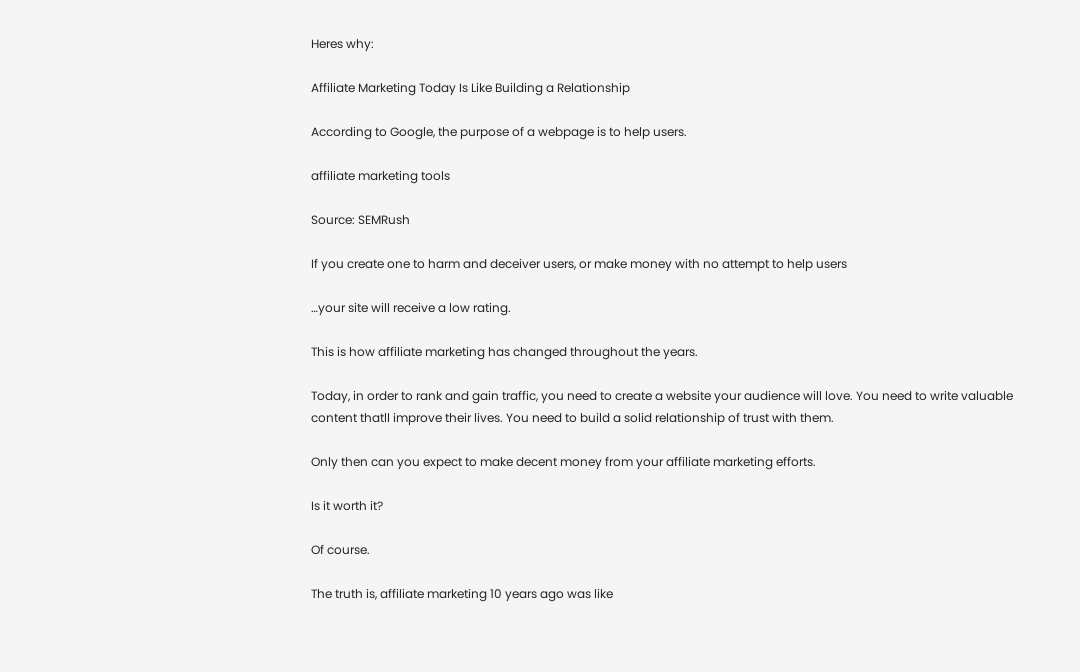Heres why:

Affiliate Marketing Today Is Like Building a Relationship

According to Google, the purpose of a webpage is to help users.

affiliate marketing tools

Source: SEMRush

If you create one to harm and deceiver users, or make money with no attempt to help users

…your site will receive a low rating.

This is how affiliate marketing has changed throughout the years.

Today, in order to rank and gain traffic, you need to create a website your audience will love. You need to write valuable content thatll improve their lives. You need to build a solid relationship of trust with them.

Only then can you expect to make decent money from your affiliate marketing efforts.

Is it worth it?

Of course.

The truth is, affiliate marketing 10 years ago was like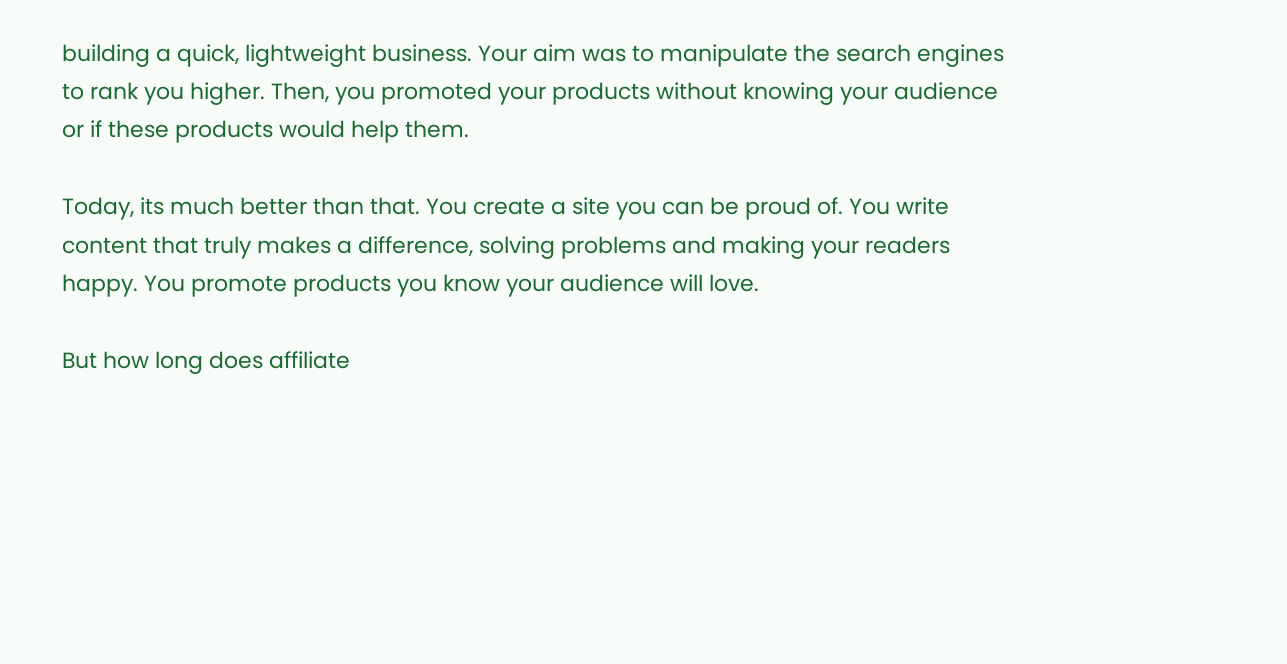building a quick, lightweight business. Your aim was to manipulate the search engines to rank you higher. Then, you promoted your products without knowing your audience or if these products would help them.

Today, its much better than that. You create a site you can be proud of. You write content that truly makes a difference, solving problems and making your readers happy. You promote products you know your audience will love.

But how long does affiliate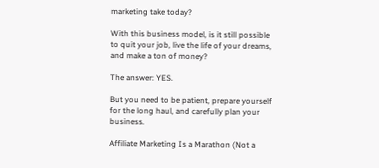marketing take today?

With this business model, is it still possible to quit your job, live the life of your dreams, and make a ton of money?

The answer: YES.

But you need to be patient, prepare yourself for the long haul, and carefully plan your business.

Affiliate Marketing Is a Marathon (Not a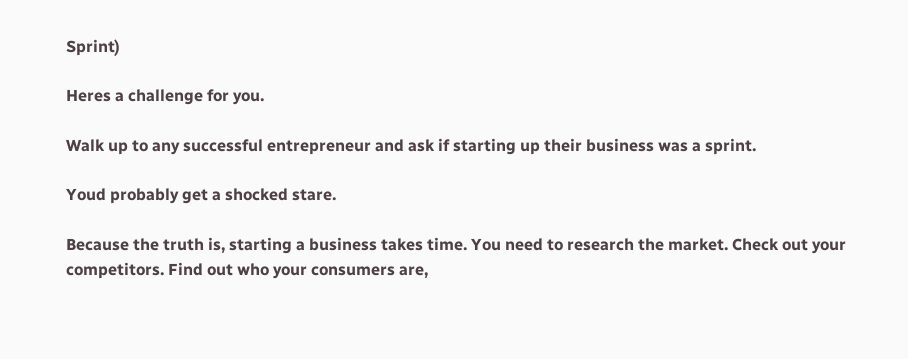Sprint)

Heres a challenge for you.

Walk up to any successful entrepreneur and ask if starting up their business was a sprint.

Youd probably get a shocked stare.

Because the truth is, starting a business takes time. You need to research the market. Check out your competitors. Find out who your consumers are,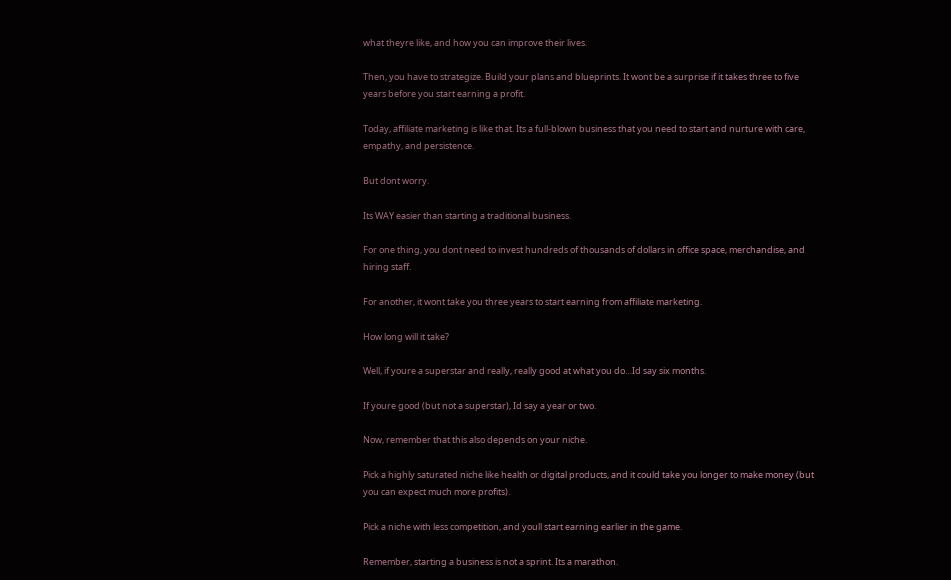what theyre like, and how you can improve their lives.

Then, you have to strategize. Build your plans and blueprints. It wont be a surprise if it takes three to five years before you start earning a profit.

Today, affiliate marketing is like that. Its a full-blown business that you need to start and nurture with care, empathy, and persistence.

But dont worry.

Its WAY easier than starting a traditional business.

For one thing, you dont need to invest hundreds of thousands of dollars in office space, merchandise, and hiring staff.

For another, it wont take you three years to start earning from affiliate marketing.

How long will it take?

Well, if youre a superstar and really, really good at what you do…Id say six months.

If youre good (but not a superstar), Id say a year or two.

Now, remember that this also depends on your niche.

Pick a highly saturated niche like health or digital products, and it could take you longer to make money (but you can expect much more profits).

Pick a niche with less competition, and youll start earning earlier in the game.

Remember, starting a business is not a sprint. Its a marathon.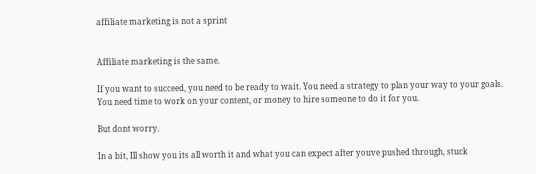affiliate marketing is not a sprint


Affiliate marketing is the same.

If you want to succeed, you need to be ready to wait. You need a strategy to plan your way to your goals. You need time to work on your content, or money to hire someone to do it for you.

But dont worry.

In a bit, Ill show you its all worth it and what you can expect after youve pushed through, stuck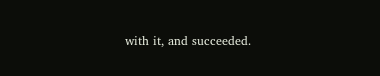with it, and succeeded.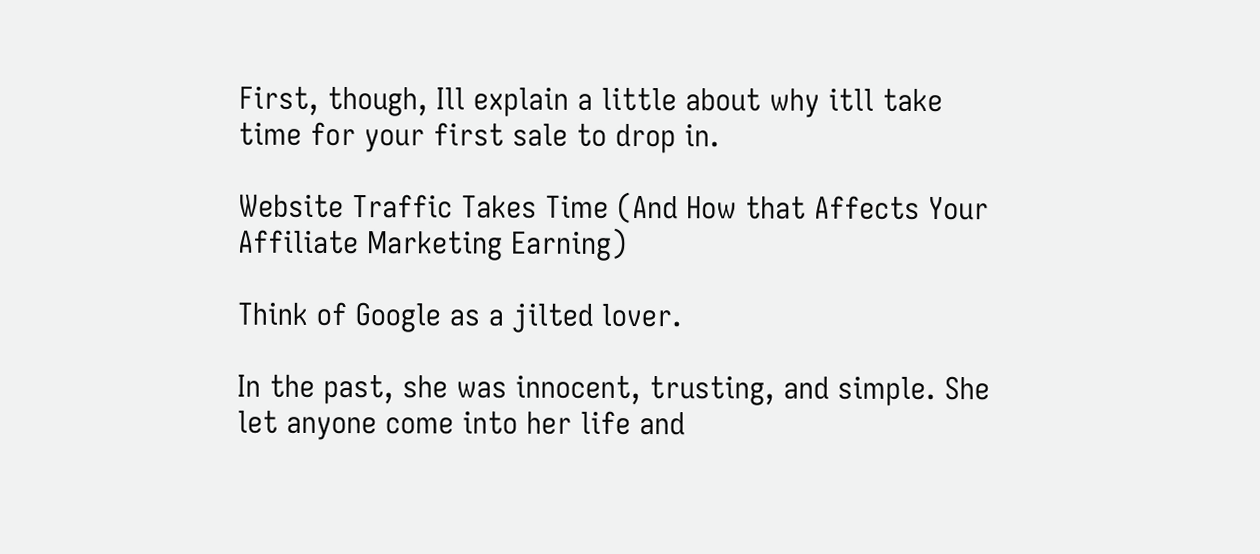First, though, Ill explain a little about why itll take time for your first sale to drop in.

Website Traffic Takes Time (And How that Affects Your Affiliate Marketing Earning)

Think of Google as a jilted lover.

In the past, she was innocent, trusting, and simple. She let anyone come into her life and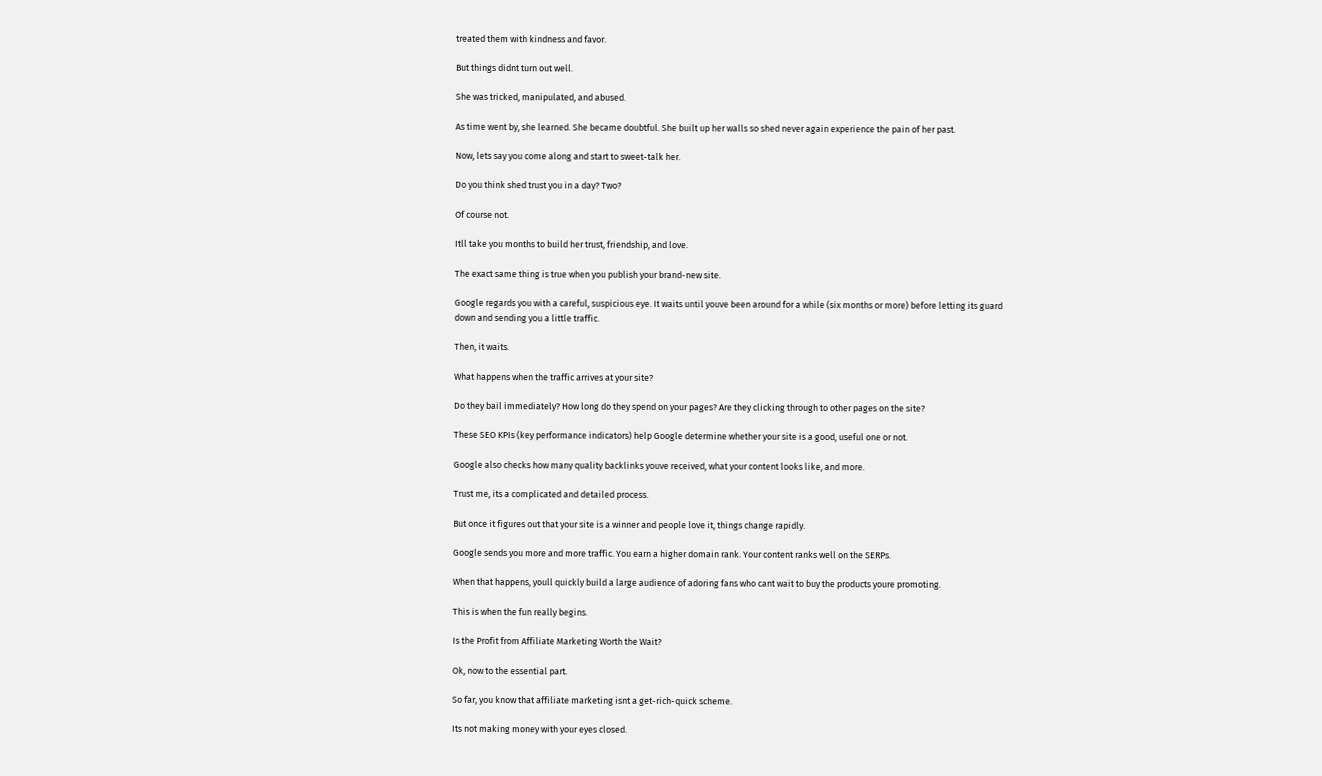treated them with kindness and favor.

But things didnt turn out well.

She was tricked, manipulated, and abused.

As time went by, she learned. She became doubtful. She built up her walls so shed never again experience the pain of her past.

Now, lets say you come along and start to sweet-talk her.

Do you think shed trust you in a day? Two?

Of course not.

Itll take you months to build her trust, friendship, and love.

The exact same thing is true when you publish your brand-new site.

Google regards you with a careful, suspicious eye. It waits until youve been around for a while (six months or more) before letting its guard down and sending you a little traffic.

Then, it waits.

What happens when the traffic arrives at your site?

Do they bail immediately? How long do they spend on your pages? Are they clicking through to other pages on the site?

These SEO KPIs (key performance indicators) help Google determine whether your site is a good, useful one or not.

Google also checks how many quality backlinks youve received, what your content looks like, and more.

Trust me, its a complicated and detailed process.

But once it figures out that your site is a winner and people love it, things change rapidly.

Google sends you more and more traffic. You earn a higher domain rank. Your content ranks well on the SERPs.

When that happens, youll quickly build a large audience of adoring fans who cant wait to buy the products youre promoting.

This is when the fun really begins.

Is the Profit from Affiliate Marketing Worth the Wait?

Ok, now to the essential part.

So far, you know that affiliate marketing isnt a get-rich-quick scheme.

Its not making money with your eyes closed.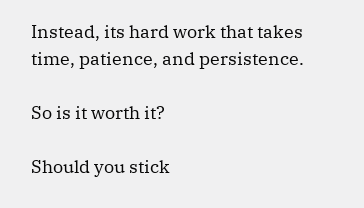Instead, its hard work that takes time, patience, and persistence.

So is it worth it?

Should you stick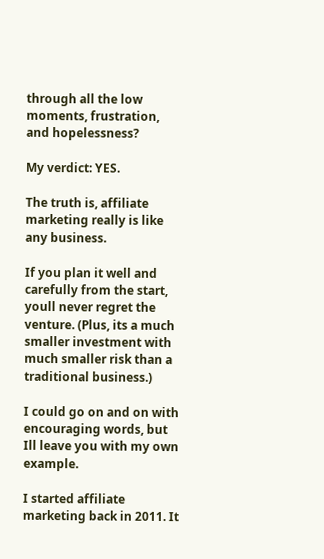through all the low moments, frustration, and hopelessness?

My verdict: YES.

The truth is, affiliate marketing really is like any business.

If you plan it well and carefully from the start, youll never regret the venture. (Plus, its a much smaller investment with much smaller risk than a traditional business.)

I could go on and on with encouraging words, but Ill leave you with my own example.

I started affiliate marketing back in 2011. It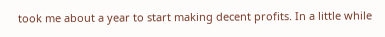took me about a year to start making decent profits. In a little while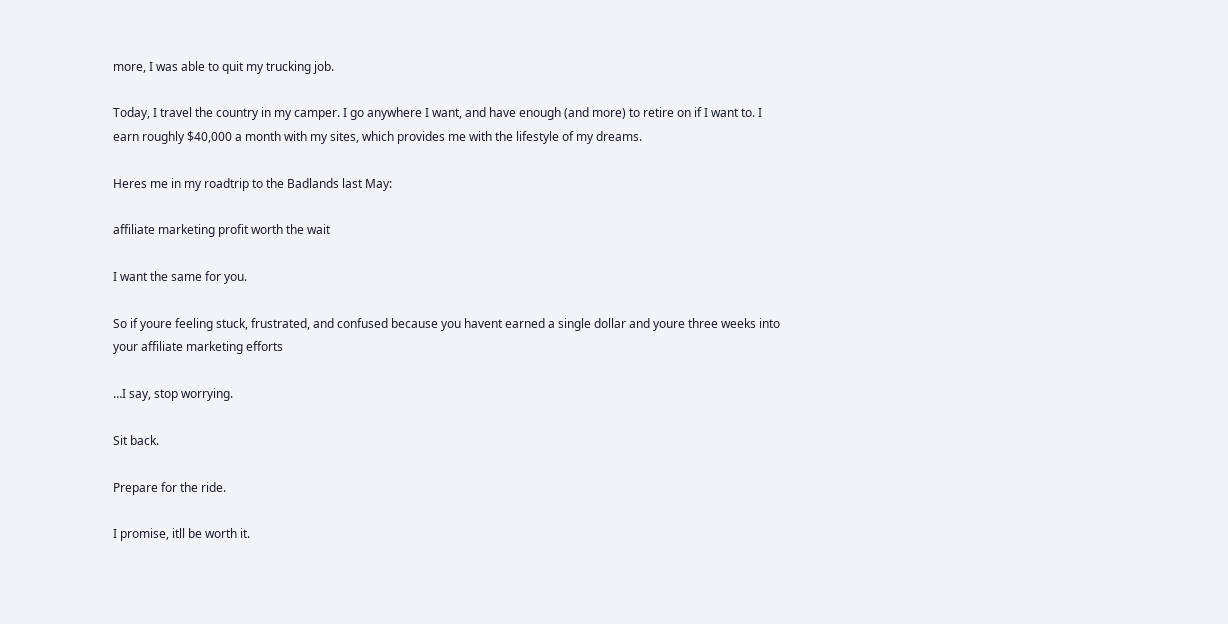more, I was able to quit my trucking job.

Today, I travel the country in my camper. I go anywhere I want, and have enough (and more) to retire on if I want to. I earn roughly $40,000 a month with my sites, which provides me with the lifestyle of my dreams.

Heres me in my roadtrip to the Badlands last May:

affiliate marketing profit worth the wait

I want the same for you.

So if youre feeling stuck, frustrated, and confused because you havent earned a single dollar and youre three weeks into your affiliate marketing efforts

…I say, stop worrying.

Sit back.

Prepare for the ride.

I promise, itll be worth it.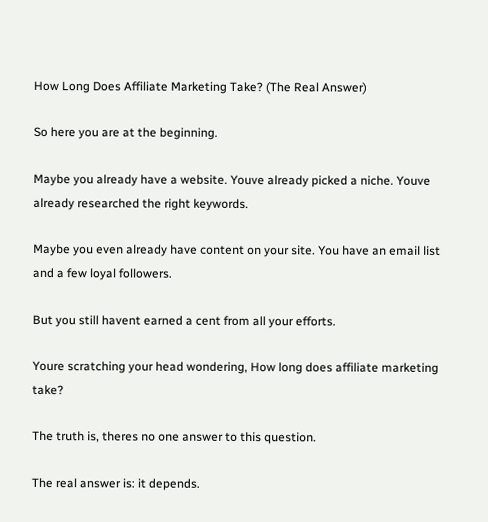How Long Does Affiliate Marketing Take? (The Real Answer)

So here you are at the beginning.

Maybe you already have a website. Youve already picked a niche. Youve already researched the right keywords.

Maybe you even already have content on your site. You have an email list and a few loyal followers.

But you still havent earned a cent from all your efforts.

Youre scratching your head wondering, How long does affiliate marketing take?

The truth is, theres no one answer to this question.

The real answer is: it depends.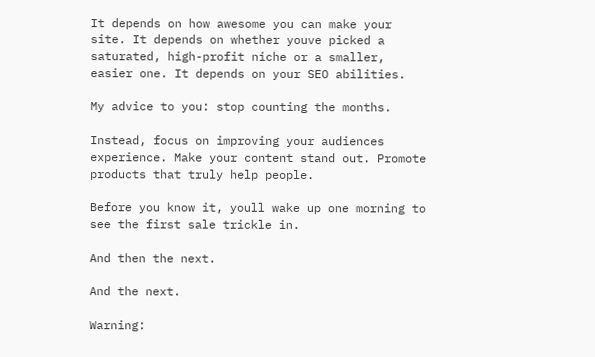It depends on how awesome you can make your site. It depends on whether youve picked a saturated, high-profit niche or a smaller, easier one. It depends on your SEO abilities.

My advice to you: stop counting the months.

Instead, focus on improving your audiences experience. Make your content stand out. Promote products that truly help people.

Before you know it, youll wake up one morning to see the first sale trickle in.

And then the next.

And the next.

Warning: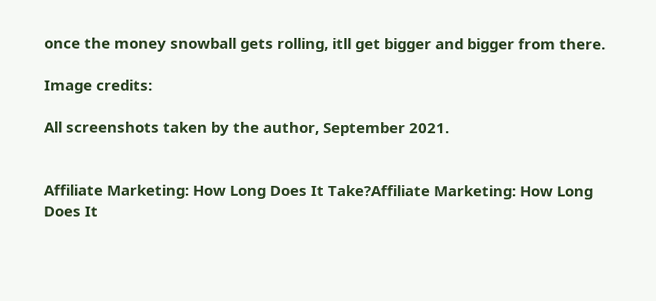once the money snowball gets rolling, itll get bigger and bigger from there.

Image credits:

All screenshots taken by the author, September 2021.


Affiliate Marketing: How Long Does It Take?Affiliate Marketing: How Long Does It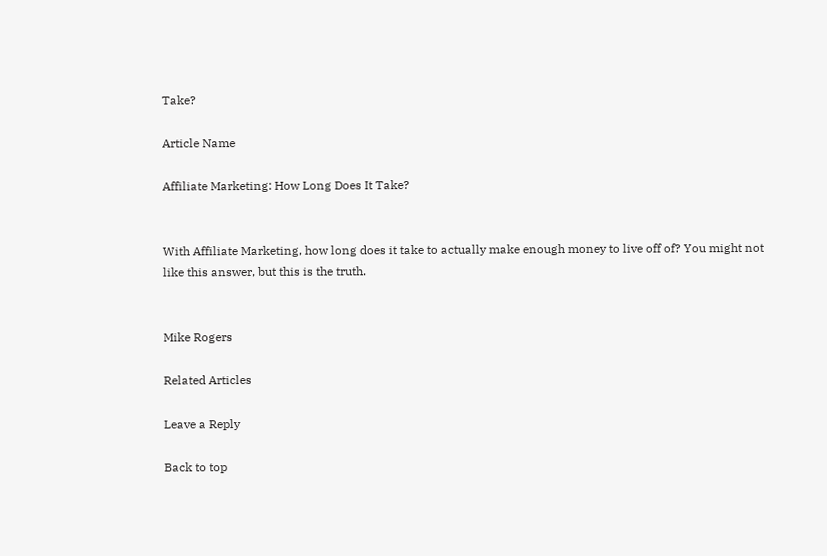Take?

Article Name

Affiliate Marketing: How Long Does It Take?


With Affiliate Marketing, how long does it take to actually make enough money to live off of? You might not like this answer, but this is the truth.


Mike Rogers

Related Articles

Leave a Reply

Back to top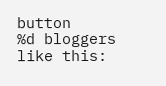button
%d bloggers like this: